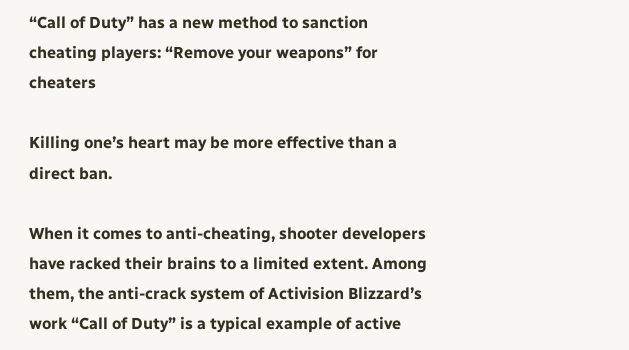“Call of Duty” has a new method to sanction cheating players: “Remove your weapons” for cheaters

Killing one’s heart may be more effective than a direct ban.

When it comes to anti-cheating, shooter developers have racked their brains to a limited extent. Among them, the anti-crack system of Activision Blizzard’s work “Call of Duty” is a typical example of active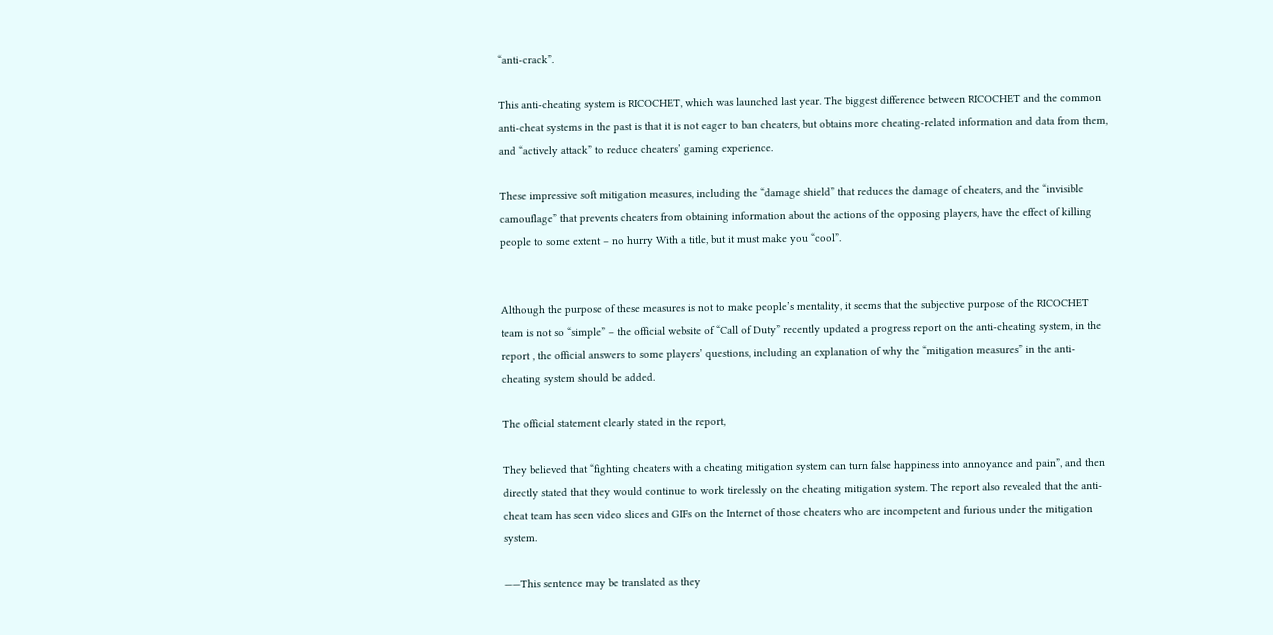“anti-crack”.

This anti-cheating system is RICOCHET, which was launched last year. The biggest difference between RICOCHET and the common anti-cheat systems in the past is that it is not eager to ban cheaters, but obtains more cheating-related information and data from them, and “actively attack” to reduce cheaters’ gaming experience.

These impressive soft mitigation measures, including the “damage shield” that reduces the damage of cheaters, and the “invisible camouflage” that prevents cheaters from obtaining information about the actions of the opposing players, have the effect of killing people to some extent – no hurry With a title, but it must make you “cool”.


Although the purpose of these measures is not to make people’s mentality, it seems that the subjective purpose of the RICOCHET team is not so “simple” – the official website of “Call of Duty” recently updated a progress report on the anti-cheating system, in the report , the official answers to some players’ questions, including an explanation of why the “mitigation measures” in the anti-cheating system should be added.

The official statement clearly stated in the report,

They believed that “fighting cheaters with a cheating mitigation system can turn false happiness into annoyance and pain”, and then directly stated that they would continue to work tirelessly on the cheating mitigation system. The report also revealed that the anti-cheat team has seen video slices and GIFs on the Internet of those cheaters who are incompetent and furious under the mitigation system.

——This sentence may be translated as they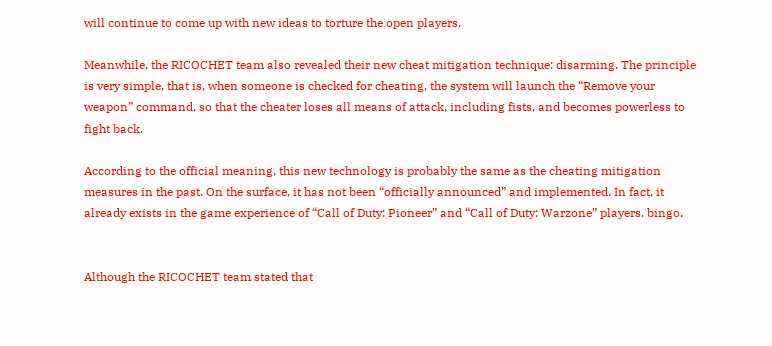will continue to come up with new ideas to torture the open players.

Meanwhile, the RICOCHET team also revealed their new cheat mitigation technique: disarming. The principle is very simple, that is, when someone is checked for cheating, the system will launch the “Remove your weapon” command, so that the cheater loses all means of attack, including fists, and becomes powerless to fight back.

According to the official meaning, this new technology is probably the same as the cheating mitigation measures in the past. On the surface, it has not been “officially announced” and implemented. In fact, it already exists in the game experience of “Call of Duty: Pioneer” and “Call of Duty: Warzone” players. bingo.


Although the RICOCHET team stated that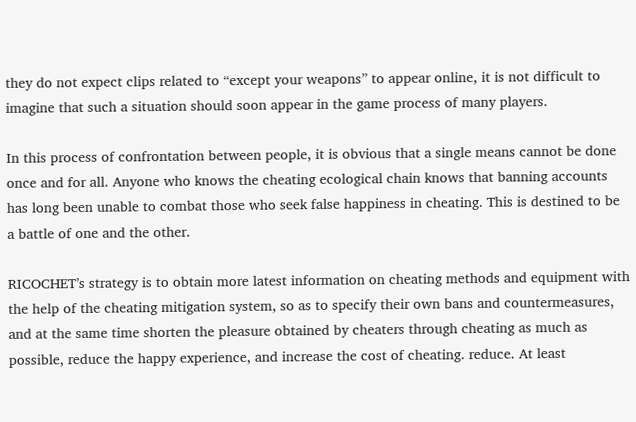they do not expect clips related to “except your weapons” to appear online, it is not difficult to imagine that such a situation should soon appear in the game process of many players.

In this process of confrontation between people, it is obvious that a single means cannot be done once and for all. Anyone who knows the cheating ecological chain knows that banning accounts has long been unable to combat those who seek false happiness in cheating. This is destined to be a battle of one and the other.

RICOCHET’s strategy is to obtain more latest information on cheating methods and equipment with the help of the cheating mitigation system, so as to specify their own bans and countermeasures, and at the same time shorten the pleasure obtained by cheaters through cheating as much as possible, reduce the happy experience, and increase the cost of cheating. reduce. At least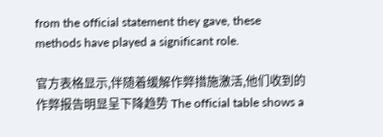from the official statement they gave, these methods have played a significant role.

官方表格显示,伴随着缓解作弊措施激活,他们收到的作弊报告明显呈下降趋势 The official table shows a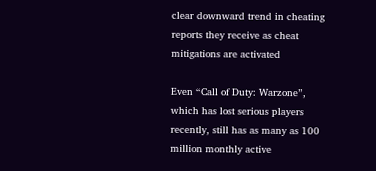clear downward trend in cheating reports they receive as cheat mitigations are activated

Even “Call of Duty: Warzone”, which has lost serious players recently, still has as many as 100 million monthly active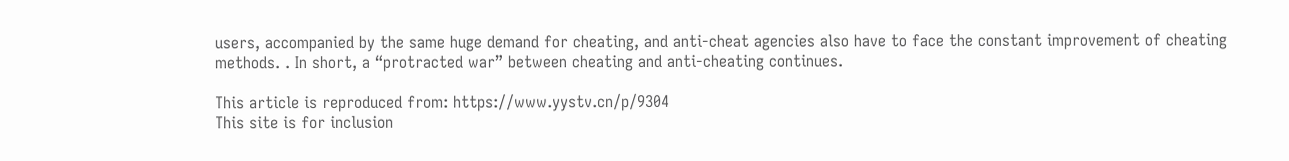users, accompanied by the same huge demand for cheating, and anti-cheat agencies also have to face the constant improvement of cheating methods. . In short, a “protracted war” between cheating and anti-cheating continues.

This article is reproduced from: https://www.yystv.cn/p/9304
This site is for inclusion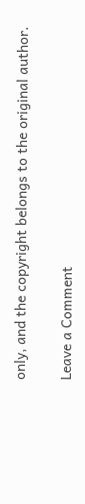only, and the copyright belongs to the original author.

Leave a Comment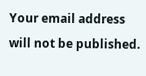Your email address will not be published.